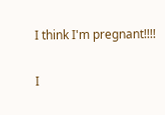I think I'm pregnant!!!!

I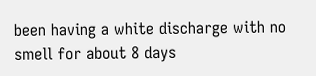been having a white discharge with no smell for about 8 days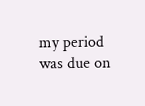my period was due on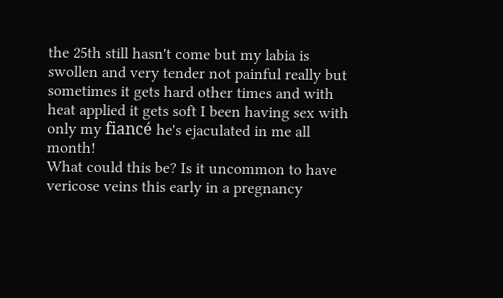the 25th still hasn't come but my labia is swollen and very tender not painful really but sometimes it gets hard other times and with heat applied it gets soft I been having sex with only my fiancé he's ejaculated in me all month!
What could this be? Is it uncommon to have vericose veins this early in a pregnancy